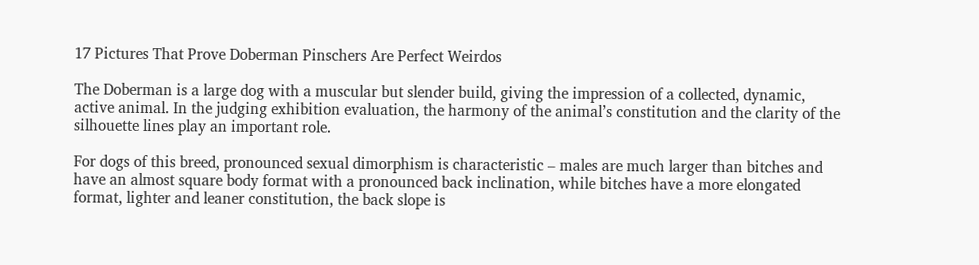17 Pictures That Prove Doberman Pinschers Are Perfect Weirdos

The Doberman is a large dog with a muscular but slender build, giving the impression of a collected, dynamic, active animal. In the judging exhibition evaluation, the harmony of the animal’s constitution and the clarity of the silhouette lines play an important role.

For dogs of this breed, pronounced sexual dimorphism is characteristic – males are much larger than bitches and have an almost square body format with a pronounced back inclination, while bitches have a more elongated format, lighter and leaner constitution, the back slope is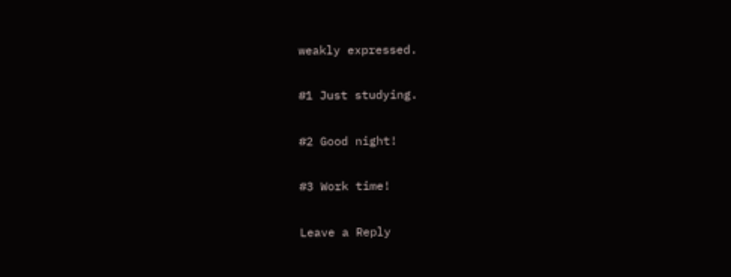weakly expressed.

#1 Just studying.

#2 Good night!

#3 Work time!

Leave a Reply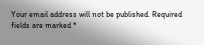Your email address will not be published. Required fields are marked *